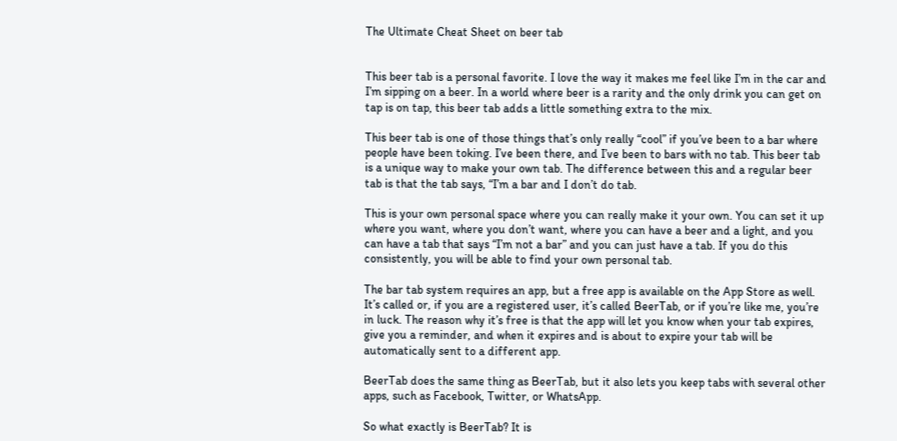The Ultimate Cheat Sheet on beer tab


This beer tab is a personal favorite. I love the way it makes me feel like I’m in the car and I’m sipping on a beer. In a world where beer is a rarity and the only drink you can get on tap is on tap, this beer tab adds a little something extra to the mix.

This beer tab is one of those things that’s only really “cool” if you’ve been to a bar where people have been toking. I’ve been there, and I’ve been to bars with no tab. This beer tab is a unique way to make your own tab. The difference between this and a regular beer tab is that the tab says, “I’m a bar and I don’t do tab.

This is your own personal space where you can really make it your own. You can set it up where you want, where you don’t want, where you can have a beer and a light, and you can have a tab that says “I’m not a bar” and you can just have a tab. If you do this consistently, you will be able to find your own personal tab.

The bar tab system requires an app, but a free app is available on the App Store as well. It’s called or, if you are a registered user, it’s called BeerTab, or if you’re like me, you’re in luck. The reason why it’s free is that the app will let you know when your tab expires, give you a reminder, and when it expires and is about to expire your tab will be automatically sent to a different app.

BeerTab does the same thing as BeerTab, but it also lets you keep tabs with several other apps, such as Facebook, Twitter, or WhatsApp.

So what exactly is BeerTab? It is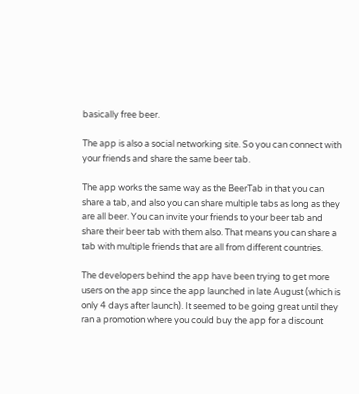basically free beer.

The app is also a social networking site. So you can connect with your friends and share the same beer tab.

The app works the same way as the BeerTab in that you can share a tab, and also you can share multiple tabs as long as they are all beer. You can invite your friends to your beer tab and share their beer tab with them also. That means you can share a tab with multiple friends that are all from different countries.

The developers behind the app have been trying to get more users on the app since the app launched in late August (which is only 4 days after launch). It seemed to be going great until they ran a promotion where you could buy the app for a discount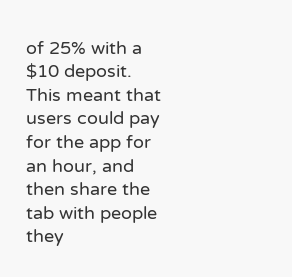of 25% with a $10 deposit. This meant that users could pay for the app for an hour, and then share the tab with people they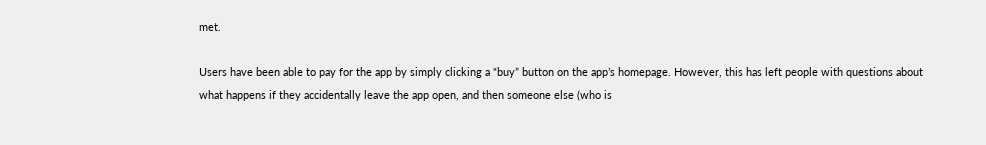met.

Users have been able to pay for the app by simply clicking a “buy” button on the app’s homepage. However, this has left people with questions about what happens if they accidentally leave the app open, and then someone else (who is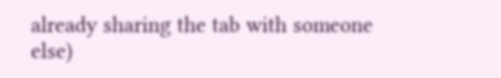already sharing the tab with someone else)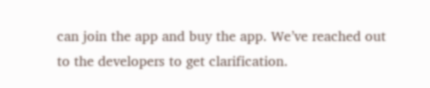can join the app and buy the app. We’ve reached out to the developers to get clarification.